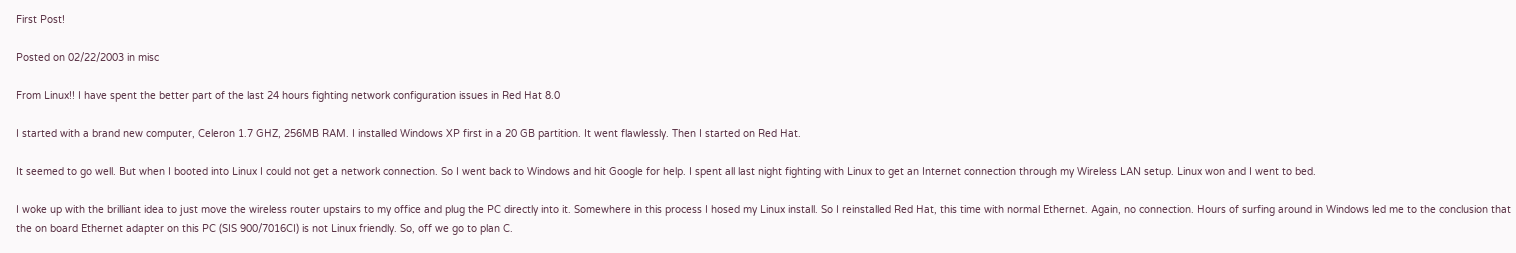First Post!

Posted on 02/22/2003 in misc

From Linux!! I have spent the better part of the last 24 hours fighting network configuration issues in Red Hat 8.0

I started with a brand new computer, Celeron 1.7 GHZ, 256MB RAM. I installed Windows XP first in a 20 GB partition. It went flawlessly. Then I started on Red Hat.

It seemed to go well. But when I booted into Linux I could not get a network connection. So I went back to Windows and hit Google for help. I spent all last night fighting with Linux to get an Internet connection through my Wireless LAN setup. Linux won and I went to bed.

I woke up with the brilliant idea to just move the wireless router upstairs to my office and plug the PC directly into it. Somewhere in this process I hosed my Linux install. So I reinstalled Red Hat, this time with normal Ethernet. Again, no connection. Hours of surfing around in Windows led me to the conclusion that the on board Ethernet adapter on this PC (SIS 900/7016CI) is not Linux friendly. So, off we go to plan C.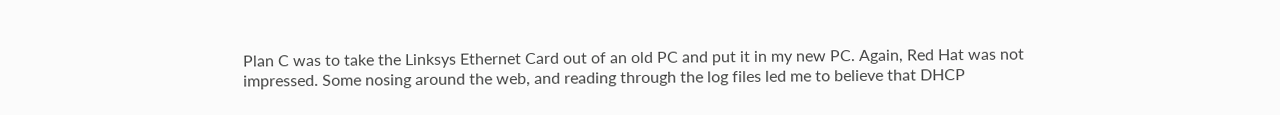Plan C was to take the Linksys Ethernet Card out of an old PC and put it in my new PC. Again, Red Hat was not impressed. Some nosing around the web, and reading through the log files led me to believe that DHCP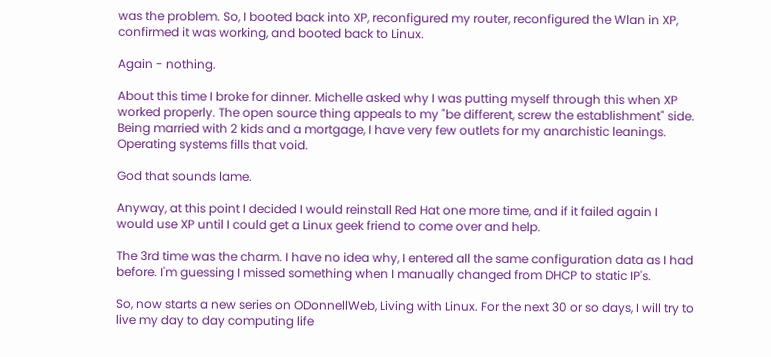was the problem. So, I booted back into XP, reconfigured my router, reconfigured the Wlan in XP, confirmed it was working, and booted back to Linux.

Again - nothing.

About this time I broke for dinner. Michelle asked why I was putting myself through this when XP worked properly. The open source thing appeals to my "be different, screw the establishment" side. Being married with 2 kids and a mortgage, I have very few outlets for my anarchistic leanings. Operating systems fills that void.

God that sounds lame.

Anyway, at this point I decided I would reinstall Red Hat one more time, and if it failed again I would use XP until I could get a Linux geek friend to come over and help.

The 3rd time was the charm. I have no idea why, I entered all the same configuration data as I had before. I'm guessing I missed something when I manually changed from DHCP to static IP's.

So, now starts a new series on ODonnellWeb, Living with Linux. For the next 30 or so days, I will try to live my day to day computing life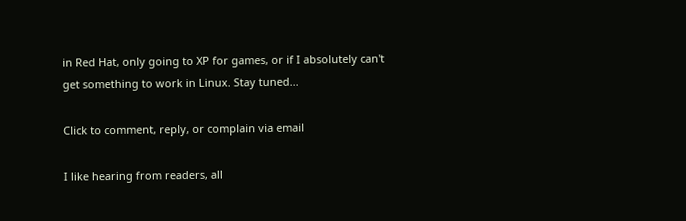in Red Hat, only going to XP for games, or if I absolutely can't get something to work in Linux. Stay tuned...

Click to comment, reply, or complain via email

I like hearing from readers, all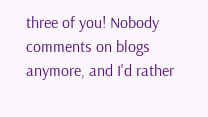three of you! Nobody comments on blogs anymore, and I'd rather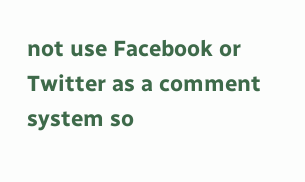not use Facebook or Twitter as a comment system so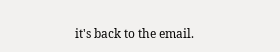it's back to the email.